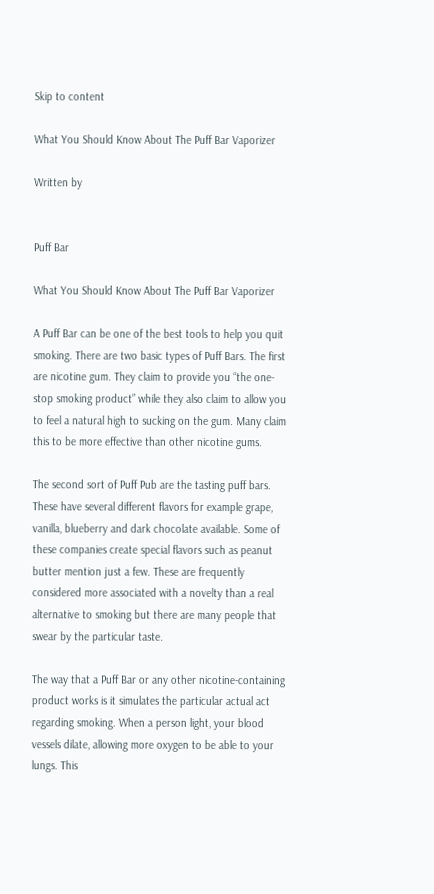Skip to content

What You Should Know About The Puff Bar Vaporizer

Written by


Puff Bar

What You Should Know About The Puff Bar Vaporizer

A Puff Bar can be one of the best tools to help you quit smoking. There are two basic types of Puff Bars. The first are nicotine gum. They claim to provide you “the one-stop smoking product” while they also claim to allow you to feel a natural high to sucking on the gum. Many claim this to be more effective than other nicotine gums.

The second sort of Puff Pub are the tasting puff bars. These have several different flavors for example grape, vanilla, blueberry and dark chocolate available. Some of these companies create special flavors such as peanut butter mention just a few. These are frequently considered more associated with a novelty than a real alternative to smoking but there are many people that swear by the particular taste.

The way that a Puff Bar or any other nicotine-containing product works is it simulates the particular actual act regarding smoking. When a person light, your blood vessels dilate, allowing more oxygen to be able to your lungs. This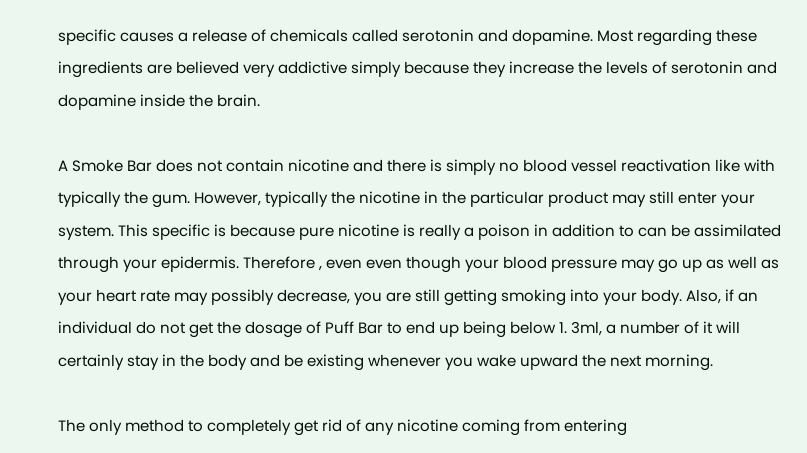specific causes a release of chemicals called serotonin and dopamine. Most regarding these ingredients are believed very addictive simply because they increase the levels of serotonin and dopamine inside the brain.

A Smoke Bar does not contain nicotine and there is simply no blood vessel reactivation like with typically the gum. However, typically the nicotine in the particular product may still enter your system. This specific is because pure nicotine is really a poison in addition to can be assimilated through your epidermis. Therefore , even even though your blood pressure may go up as well as your heart rate may possibly decrease, you are still getting smoking into your body. Also, if an individual do not get the dosage of Puff Bar to end up being below 1. 3ml, a number of it will certainly stay in the body and be existing whenever you wake upward the next morning.

The only method to completely get rid of any nicotine coming from entering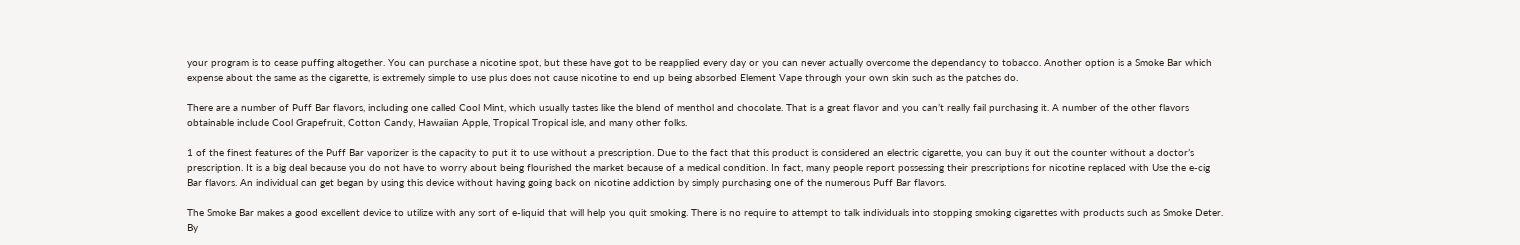your program is to cease puffing altogether. You can purchase a nicotine spot, but these have got to be reapplied every day or you can never actually overcome the dependancy to tobacco. Another option is a Smoke Bar which expense about the same as the cigarette, is extremely simple to use plus does not cause nicotine to end up being absorbed Element Vape through your own skin such as the patches do.

There are a number of Puff Bar flavors, including one called Cool Mint, which usually tastes like the blend of menthol and chocolate. That is a great flavor and you can’t really fail purchasing it. A number of the other flavors obtainable include Cool Grapefruit, Cotton Candy, Hawaiian Apple, Tropical Tropical isle, and many other folks.

1 of the finest features of the Puff Bar vaporizer is the capacity to put it to use without a prescription. Due to the fact that this product is considered an electric cigarette, you can buy it out the counter without a doctor’s prescription. It is a big deal because you do not have to worry about being flourished the market because of a medical condition. In fact, many people report possessing their prescriptions for nicotine replaced with Use the e-cig Bar flavors. An individual can get began by using this device without having going back on nicotine addiction by simply purchasing one of the numerous Puff Bar flavors.

The Smoke Bar makes a good excellent device to utilize with any sort of e-liquid that will help you quit smoking. There is no require to attempt to talk individuals into stopping smoking cigarettes with products such as Smoke Deter. By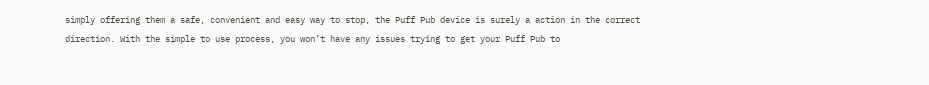simply offering them a safe, convenient and easy way to stop, the Puff Pub device is surely a action in the correct direction. With the simple to use process, you won’t have any issues trying to get your Puff Pub to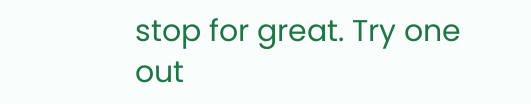stop for great. Try one out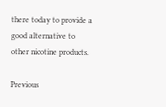there today to provide a good alternative to other nicotine products.

Previous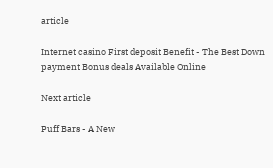article

Internet casino First deposit Benefit - The Best Down payment Bonus deals Available Online

Next article

Puff Bars - A New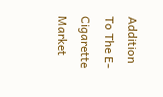Addition To The E-Cigarette Market